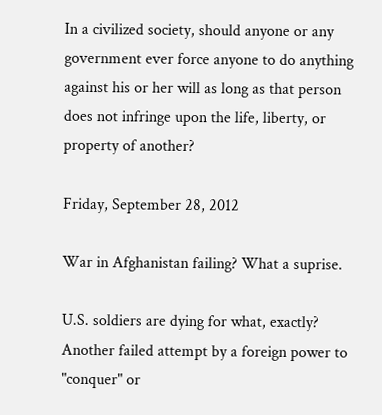In a civilized society, should anyone or any government ever force anyone to do anything against his or her will as long as that person does not infringe upon the life, liberty, or property of another?

Friday, September 28, 2012

War in Afghanistan failing? What a suprise.

U.S. soldiers are dying for what, exactly?  Another failed attempt by a foreign power to "conquer" or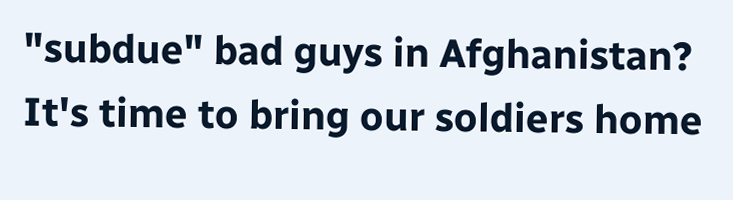"subdue" bad guys in Afghanistan?  It's time to bring our soldiers home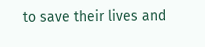to save their lives and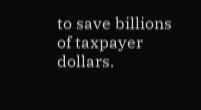to save billions of taxpayer dollars.